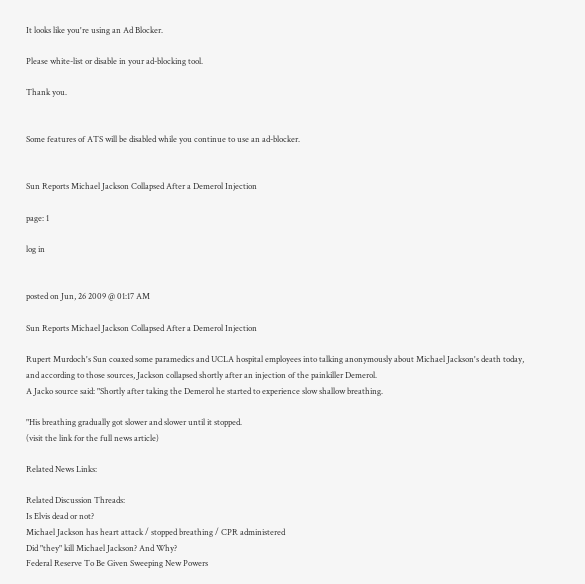It looks like you're using an Ad Blocker.

Please white-list or disable in your ad-blocking tool.

Thank you.


Some features of ATS will be disabled while you continue to use an ad-blocker.


Sun Reports Michael Jackson Collapsed After a Demerol Injection

page: 1

log in


posted on Jun, 26 2009 @ 01:17 AM

Sun Reports Michael Jackson Collapsed After a Demerol Injection

Rupert Murdoch's Sun coaxed some paramedics and UCLA hospital employees into talking anonymously about Michael Jackson's death today, and according to those sources, Jackson collapsed shortly after an injection of the painkiller Demerol.
A Jacko source said: "Shortly after taking the Demerol he started to experience slow shallow breathing.

"His breathing gradually got slower and slower until it stopped.
(visit the link for the full news article)

Related News Links:

Related Discussion Threads:
Is Elvis dead or not?
Michael Jackson has heart attack / stopped breathing / CPR administered
Did "they" kill Michael Jackson? And Why?
Federal Reserve To Be Given Sweeping New Powers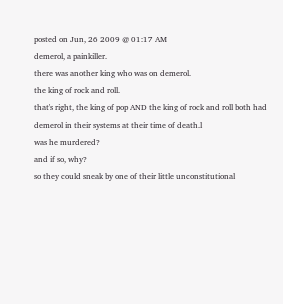posted on Jun, 26 2009 @ 01:17 AM
demerol, a painkiller.
there was another king who was on demerol.
the king of rock and roll.
that's right, the king of pop AND the king of rock and roll both had demerol in their systems at their time of death.l
was he murdered?
and if so, why?
so they could sneak by one of their little unconstitutional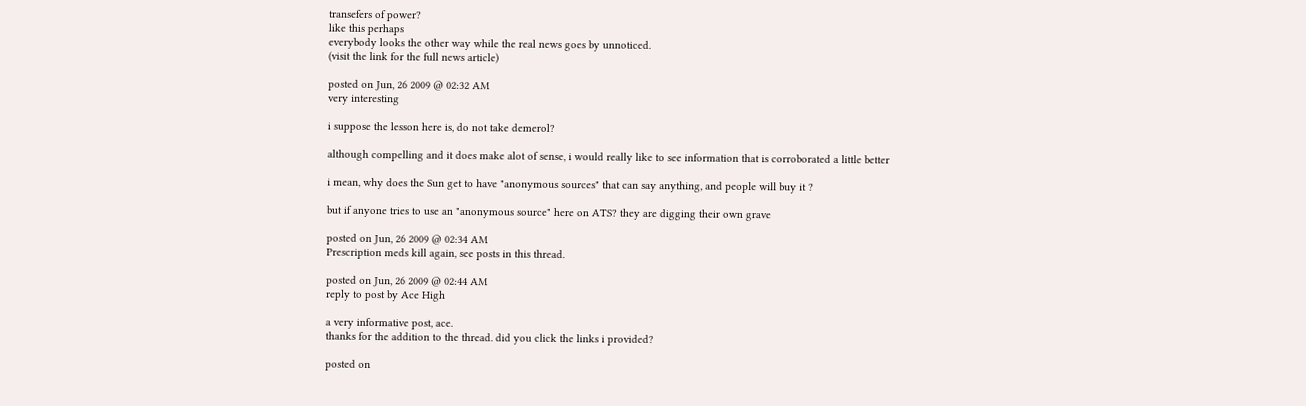transefers of power?
like this perhaps
everybody looks the other way while the real news goes by unnoticed.
(visit the link for the full news article)

posted on Jun, 26 2009 @ 02:32 AM
very interesting

i suppose the lesson here is, do not take demerol?

although compelling and it does make alot of sense, i would really like to see information that is corroborated a little better

i mean, why does the Sun get to have "anonymous sources" that can say anything, and people will buy it ?

but if anyone tries to use an "anonymous source" here on ATS? they are digging their own grave

posted on Jun, 26 2009 @ 02:34 AM
Prescription meds kill again, see posts in this thread.

posted on Jun, 26 2009 @ 02:44 AM
reply to post by Ace High

a very informative post, ace.
thanks for the addition to the thread. did you click the links i provided?

posted on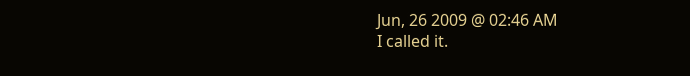Jun, 26 2009 @ 02:46 AM
I called it.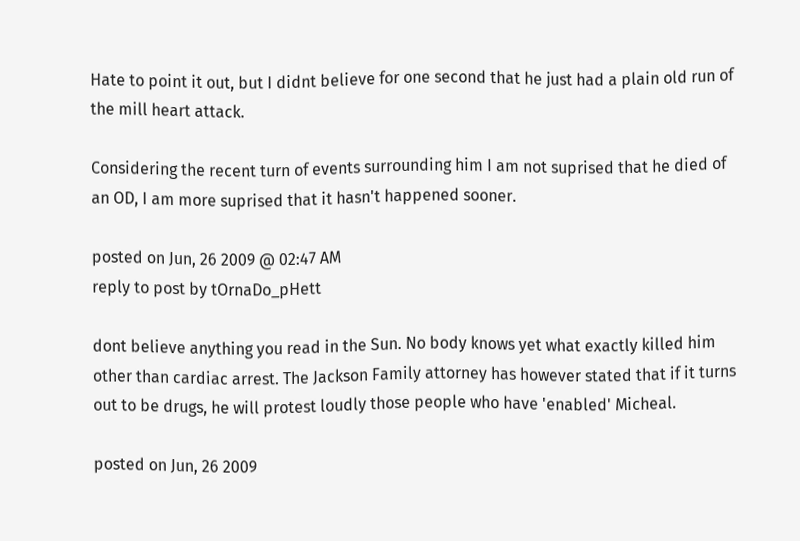Hate to point it out, but I didnt believe for one second that he just had a plain old run of the mill heart attack.

Considering the recent turn of events surrounding him I am not suprised that he died of an OD, I am more suprised that it hasn't happened sooner.

posted on Jun, 26 2009 @ 02:47 AM
reply to post by tOrnaDo_pHett

dont believe anything you read in the Sun. No body knows yet what exactly killed him other than cardiac arrest. The Jackson Family attorney has however stated that if it turns out to be drugs, he will protest loudly those people who have 'enabled' Micheal.

posted on Jun, 26 2009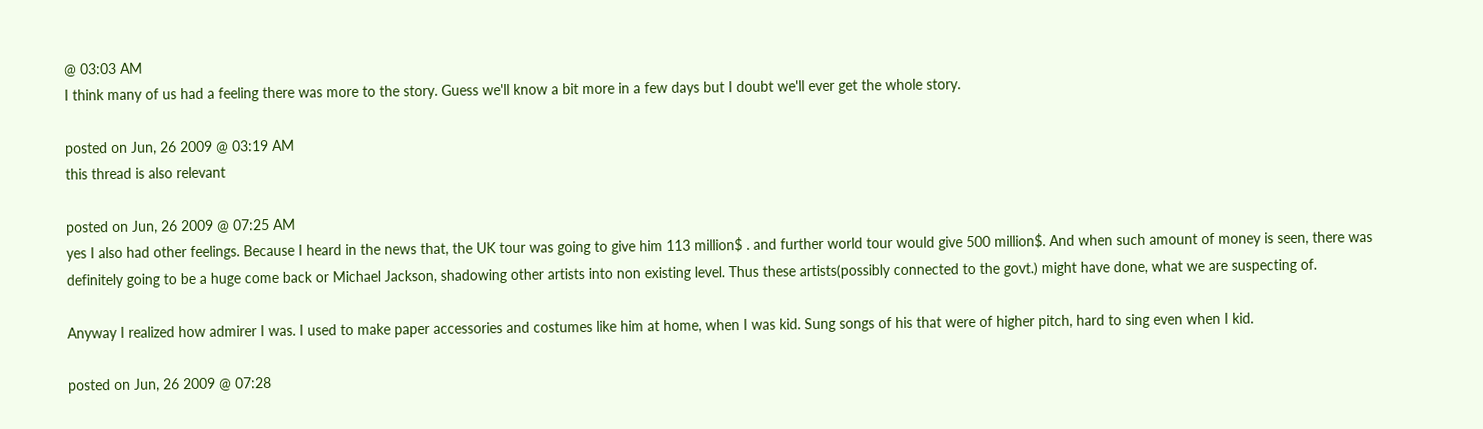@ 03:03 AM
I think many of us had a feeling there was more to the story. Guess we'll know a bit more in a few days but I doubt we'll ever get the whole story.

posted on Jun, 26 2009 @ 03:19 AM
this thread is also relevant

posted on Jun, 26 2009 @ 07:25 AM
yes I also had other feelings. Because I heard in the news that, the UK tour was going to give him 113 million$ . and further world tour would give 500 million$. And when such amount of money is seen, there was definitely going to be a huge come back or Michael Jackson, shadowing other artists into non existing level. Thus these artists(possibly connected to the govt.) might have done, what we are suspecting of.

Anyway I realized how admirer I was. I used to make paper accessories and costumes like him at home, when I was kid. Sung songs of his that were of higher pitch, hard to sing even when I kid.

posted on Jun, 26 2009 @ 07:28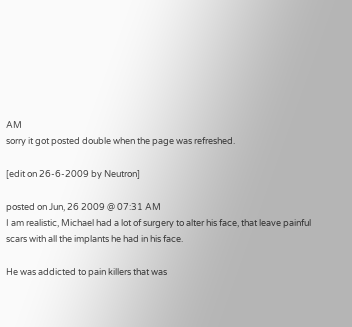AM
sorry it got posted double when the page was refreshed.

[edit on 26-6-2009 by Neutron]

posted on Jun, 26 2009 @ 07:31 AM
I am realistic, Michael had a lot of surgery to alter his face, that leave painful scars with all the implants he had in his face.

He was addicted to pain killers that was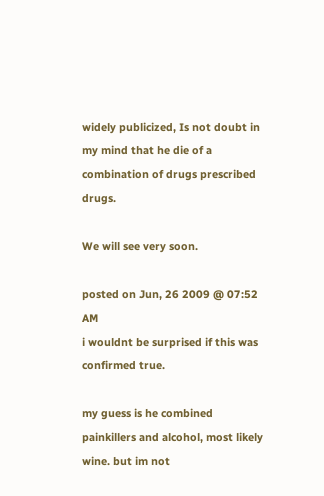widely publicized, Is not doubt in my mind that he die of a combination of drugs prescribed drugs.

We will see very soon.

posted on Jun, 26 2009 @ 07:52 AM
i wouldnt be surprised if this was confirmed true.

my guess is he combined painkillers and alcohol, most likely wine. but im not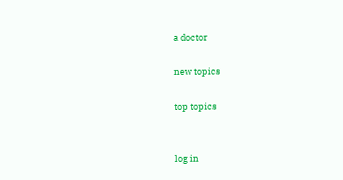a doctor

new topics

top topics


log in